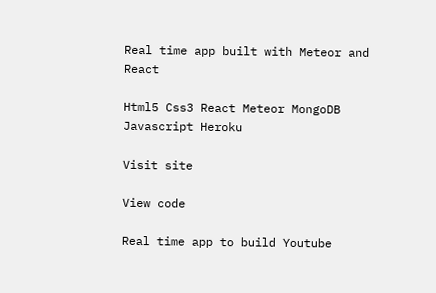Real time app built with Meteor and React

Html5 Css3 React Meteor MongoDB Javascript Heroku

Visit site

View code

Real time app to build Youtube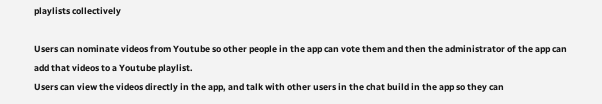playlists collectively

Users can nominate videos from Youtube so other people in the app can vote them and then the administrator of the app can add that videos to a Youtube playlist.
Users can view the videos directly in the app, and talk with other users in the chat build in the app so they can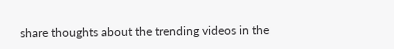share thoughts about the trending videos in the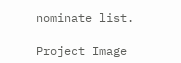nominate list.

Project Image